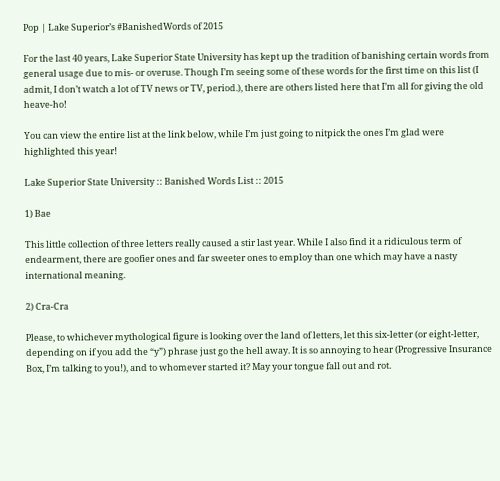Pop | Lake Superior’s #BanishedWords of 2015

For the last 40 years, Lake Superior State University has kept up the tradition of banishing certain words from general usage due to mis- or overuse. Though I’m seeing some of these words for the first time on this list (I admit, I don’t watch a lot of TV news or TV, period.), there are others listed here that I’m all for giving the old heave-ho!

You can view the entire list at the link below, while I’m just going to nitpick the ones I’m glad were highlighted this year!

Lake Superior State University :: Banished Words List :: 2015

1) Bae

This little collection of three letters really caused a stir last year. While I also find it a ridiculous term of endearment, there are goofier ones and far sweeter ones to employ than one which may have a nasty international meaning.

2) Cra-Cra

Please, to whichever mythological figure is looking over the land of letters, let this six-letter (or eight-letter, depending on if you add the “y”) phrase just go the hell away. It is so annoying to hear (Progressive Insurance Box, I’m talking to you!), and to whomever started it? May your tongue fall out and rot.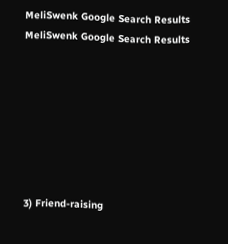MeliSwenk Google Search Results
MeliSwenk Google Search Results







3) Friend-raising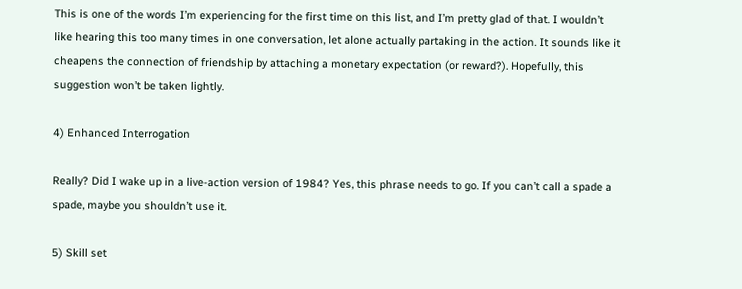This is one of the words I’m experiencing for the first time on this list, and I’m pretty glad of that. I wouldn’t like hearing this too many times in one conversation, let alone actually partaking in the action. It sounds like it cheapens the connection of friendship by attaching a monetary expectation (or reward?). Hopefully, this suggestion won’t be taken lightly.

4) Enhanced Interrogation

Really? Did I wake up in a live-action version of 1984? Yes, this phrase needs to go. If you can’t call a spade a spade, maybe you shouldn’t use it.

5) Skill set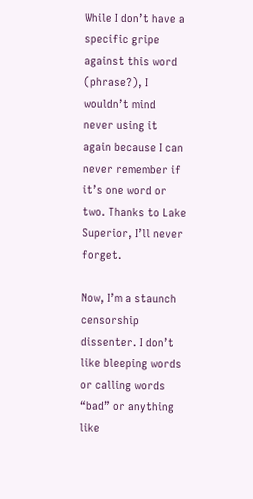While I don’t have a specific gripe against this word (phrase?), I wouldn’t mind never using it again because I can never remember if it’s one word or two. Thanks to Lake Superior, I’ll never forget.

Now, I’m a staunch censorship dissenter. I don’t like bleeping words or calling words “bad” or anything like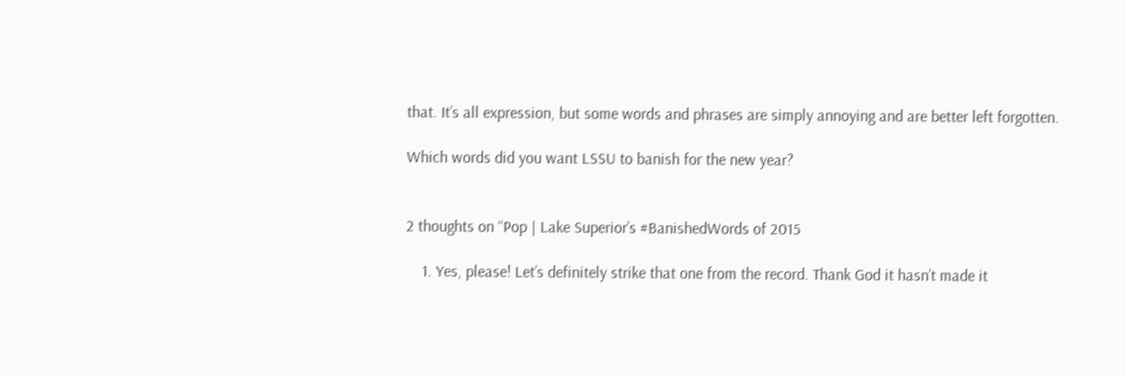that. It’s all expression, but some words and phrases are simply annoying and are better left forgotten.

Which words did you want LSSU to banish for the new year?


2 thoughts on “Pop | Lake Superior’s #BanishedWords of 2015

    1. Yes, please! Let’s definitely strike that one from the record. Thank God it hasn’t made it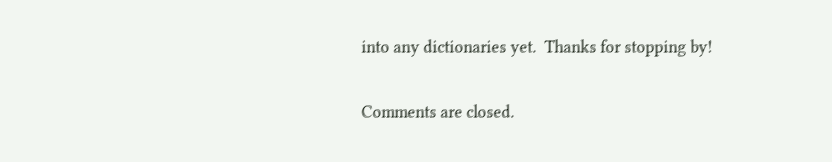into any dictionaries yet.  Thanks for stopping by!

Comments are closed.